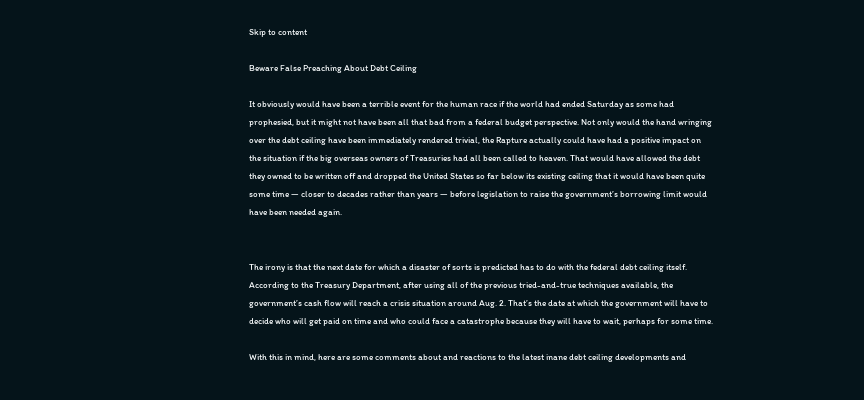Skip to content

Beware False Preaching About Debt Ceiling

It obviously would have been a terrible event for the human race if the world had ended Saturday as some had prophesied, but it might not have been all that bad from a federal budget perspective. Not only would the hand wringing over the debt ceiling have been immediately rendered trivial, the Rapture actually could have had a positive impact on the situation if the big overseas owners of Treasuries had all been called to heaven. That would have allowed the debt they owned to be written off and dropped the United States so far below its existing ceiling that it would have been quite some time — closer to decades rather than years — before legislation to raise the government’s borrowing limit would have been needed again.


The irony is that the next date for which a disaster of sorts is predicted has to do with the federal debt ceiling itself. According to the Treasury Department, after using all of the previous tried-and-true techniques available, the government’s cash flow will reach a crisis situation around Aug. 2. That’s the date at which the government will have to decide who will get paid on time and who could face a catastrophe because they will have to wait, perhaps for some time.

With this in mind, here are some comments about and reactions to the latest inane debt ceiling developments and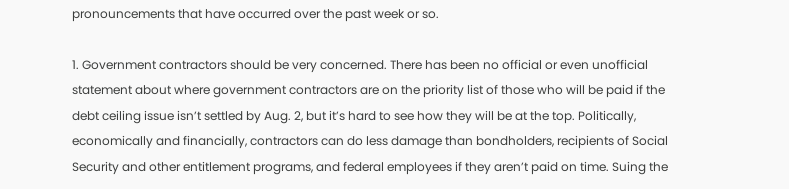pronouncements that have occurred over the past week or so.

1. Government contractors should be very concerned. There has been no official or even unofficial statement about where government contractors are on the priority list of those who will be paid if the debt ceiling issue isn’t settled by Aug. 2, but it’s hard to see how they will be at the top. Politically, economically and financially, contractors can do less damage than bondholders, recipients of Social Security and other entitlement programs, and federal employees if they aren’t paid on time. Suing the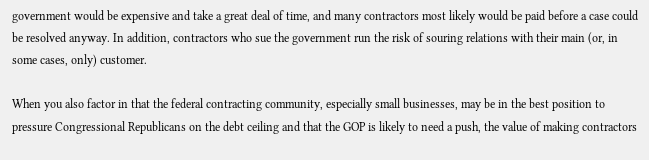government would be expensive and take a great deal of time, and many contractors most likely would be paid before a case could be resolved anyway. In addition, contractors who sue the government run the risk of souring relations with their main (or, in some cases, only) customer.

When you also factor in that the federal contracting community, especially small businesses, may be in the best position to pressure Congressional Republicans on the debt ceiling and that the GOP is likely to need a push, the value of making contractors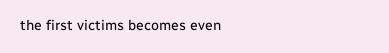the first victims becomes even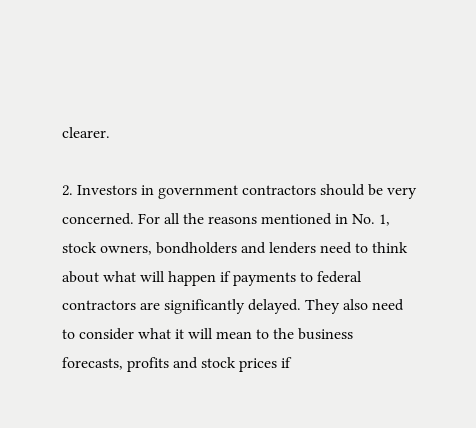clearer.

2. Investors in government contractors should be very concerned. For all the reasons mentioned in No. 1, stock owners, bondholders and lenders need to think about what will happen if payments to federal contractors are significantly delayed. They also need to consider what it will mean to the business forecasts, profits and stock prices if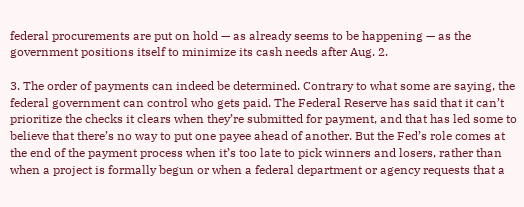federal procurements are put on hold — as already seems to be happening — as the government positions itself to minimize its cash needs after Aug. 2.

3. The order of payments can indeed be determined. Contrary to what some are saying, the federal government can control who gets paid. The Federal Reserve has said that it can’t prioritize the checks it clears when they’re submitted for payment, and that has led some to believe that there’s no way to put one payee ahead of another. But the Fed’s role comes at the end of the payment process when it’s too late to pick winners and losers, rather than when a project is formally begun or when a federal department or agency requests that a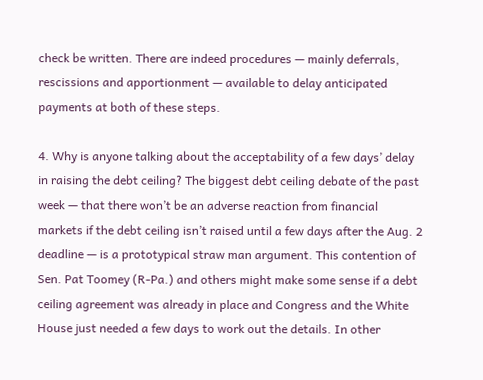check be written. There are indeed procedures — mainly deferrals, rescissions and apportionment — available to delay anticipated payments at both of these steps.

4. Why is anyone talking about the acceptability of a few days’ delay in raising the debt ceiling? The biggest debt ceiling debate of the past week — that there won’t be an adverse reaction from financial markets if the debt ceiling isn’t raised until a few days after the Aug. 2 deadline — is a prototypical straw man argument. This contention of Sen. Pat Toomey (R-Pa.) and others might make some sense if a debt ceiling agreement was already in place and Congress and the White House just needed a few days to work out the details. In other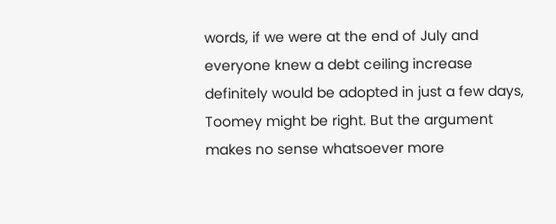words, if we were at the end of July and everyone knew a debt ceiling increase definitely would be adopted in just a few days, Toomey might be right. But the argument makes no sense whatsoever more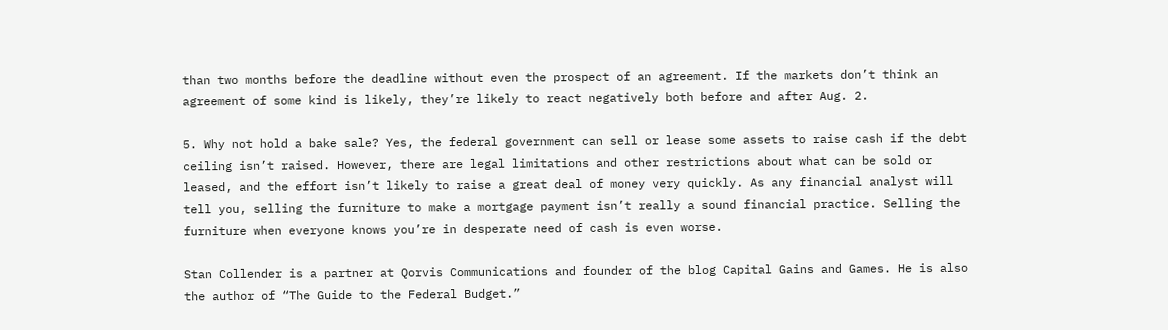than two months before the deadline without even the prospect of an agreement. If the markets don’t think an agreement of some kind is likely, they’re likely to react negatively both before and after Aug. 2.

5. Why not hold a bake sale? Yes, the federal government can sell or lease some assets to raise cash if the debt ceiling isn’t raised. However, there are legal limitations and other restrictions about what can be sold or leased, and the effort isn’t likely to raise a great deal of money very quickly. As any financial analyst will tell you, selling the furniture to make a mortgage payment isn’t really a sound financial practice. Selling the furniture when everyone knows you’re in desperate need of cash is even worse.

Stan Collender is a partner at Qorvis Communications and founder of the blog Capital Gains and Games. He is also the author of “The Guide to the Federal Budget.”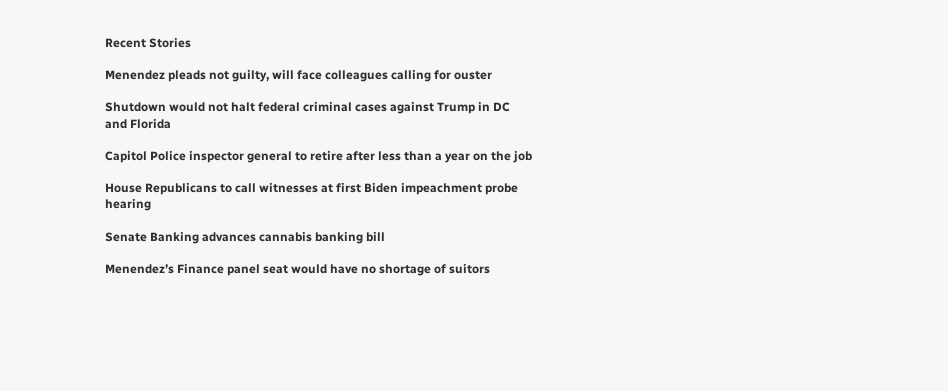Recent Stories

Menendez pleads not guilty, will face colleagues calling for ouster

Shutdown would not halt federal criminal cases against Trump in DC and Florida

Capitol Police inspector general to retire after less than a year on the job

House Republicans to call witnesses at first Biden impeachment probe hearing

Senate Banking advances cannabis banking bill

Menendez’s Finance panel seat would have no shortage of suitors